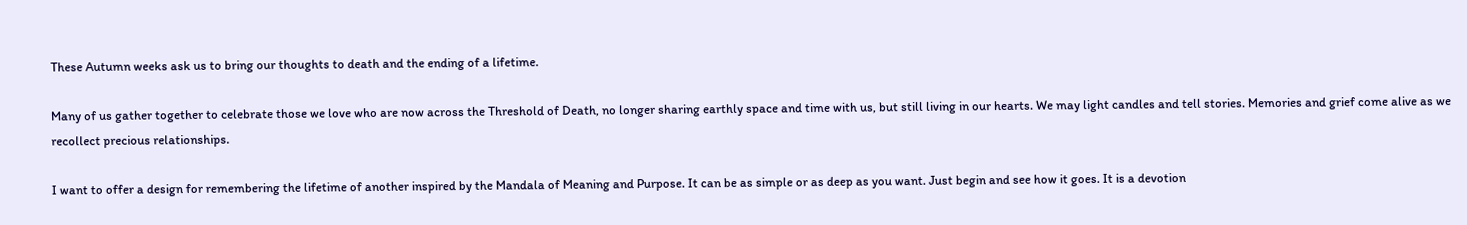These Autumn weeks ask us to bring our thoughts to death and the ending of a lifetime.

Many of us gather together to celebrate those we love who are now across the Threshold of Death, no longer sharing earthly space and time with us, but still living in our hearts. We may light candles and tell stories. Memories and grief come alive as we recollect precious relationships.

I want to offer a design for remembering the lifetime of another inspired by the Mandala of Meaning and Purpose. It can be as simple or as deep as you want. Just begin and see how it goes. It is a devotion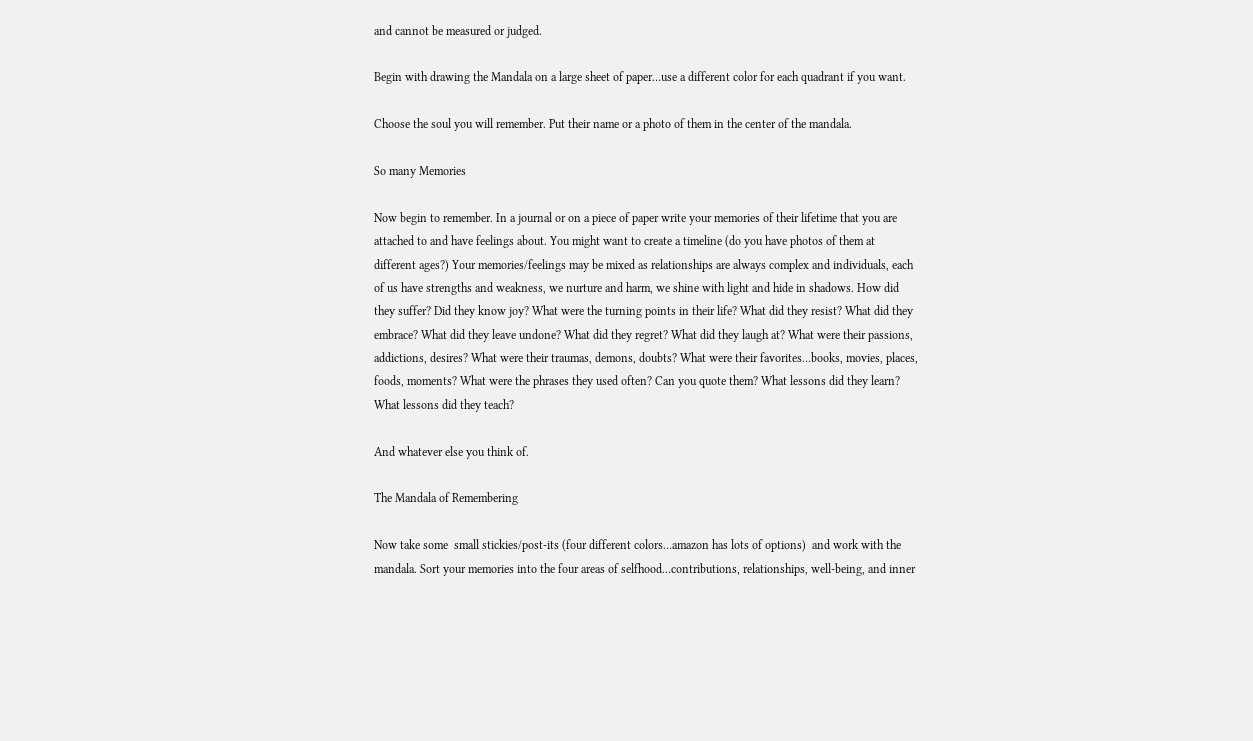and cannot be measured or judged.

Begin with drawing the Mandala on a large sheet of paper…use a different color for each quadrant if you want.

Choose the soul you will remember. Put their name or a photo of them in the center of the mandala.

So many Memories

Now begin to remember. In a journal or on a piece of paper write your memories of their lifetime that you are attached to and have feelings about. You might want to create a timeline (do you have photos of them at different ages?) Your memories/feelings may be mixed as relationships are always complex and individuals, each of us have strengths and weakness, we nurture and harm, we shine with light and hide in shadows. How did they suffer? Did they know joy? What were the turning points in their life? What did they resist? What did they embrace? What did they leave undone? What did they regret? What did they laugh at? What were their passions, addictions, desires? What were their traumas, demons, doubts? What were their favorites…books, movies, places, foods, moments? What were the phrases they used often? Can you quote them? What lessons did they learn? What lessons did they teach?

And whatever else you think of.

The Mandala of Remembering

Now take some  small stickies/post-its (four different colors…amazon has lots of options)  and work with the mandala. Sort your memories into the four areas of selfhood…contributions, relationships, well-being, and inner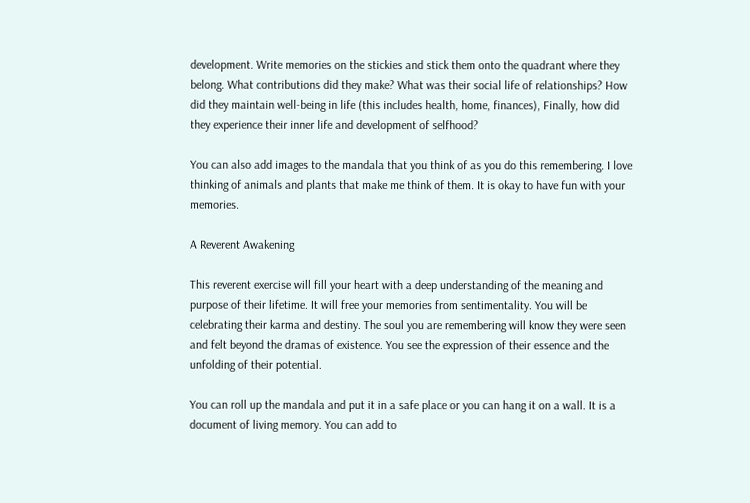development. Write memories on the stickies and stick them onto the quadrant where they belong. What contributions did they make? What was their social life of relationships? How did they maintain well-being in life (this includes health, home, finances), Finally, how did they experience their inner life and development of selfhood?

You can also add images to the mandala that you think of as you do this remembering. I love thinking of animals and plants that make me think of them. It is okay to have fun with your memories.

A Reverent Awakening

This reverent exercise will fill your heart with a deep understanding of the meaning and purpose of their lifetime. It will free your memories from sentimentality. You will be celebrating their karma and destiny. The soul you are remembering will know they were seen and felt beyond the dramas of existence. You see the expression of their essence and the unfolding of their potential.

You can roll up the mandala and put it in a safe place or you can hang it on a wall. It is a document of living memory. You can add to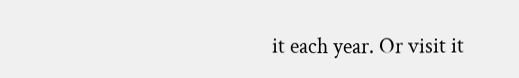it each year. Or visit it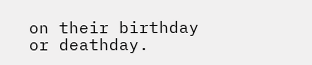on their birthday or deathday.